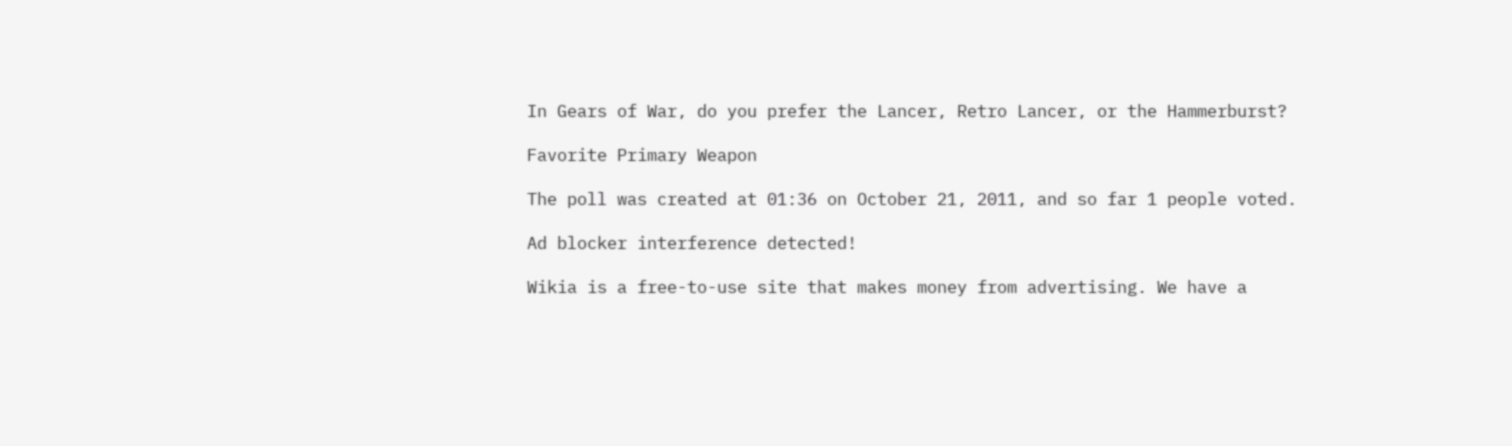In Gears of War, do you prefer the Lancer, Retro Lancer, or the Hammerburst?

Favorite Primary Weapon

The poll was created at 01:36 on October 21, 2011, and so far 1 people voted.

Ad blocker interference detected!

Wikia is a free-to-use site that makes money from advertising. We have a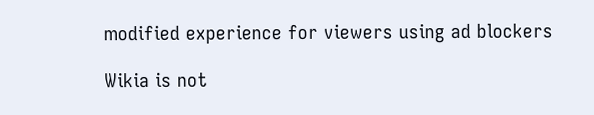modified experience for viewers using ad blockers

Wikia is not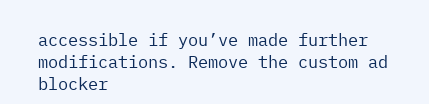accessible if you’ve made further modifications. Remove the custom ad blocker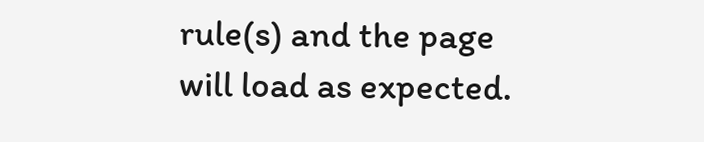rule(s) and the page will load as expected.